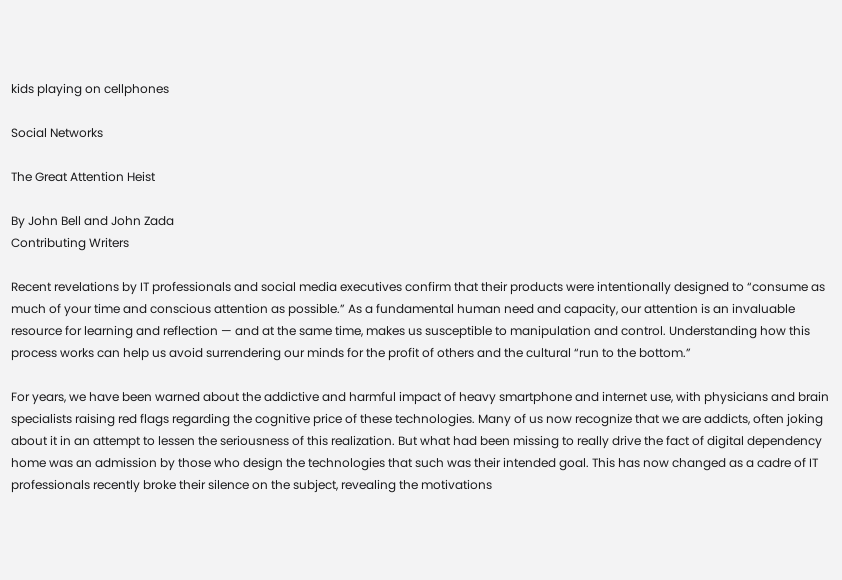kids playing on cellphones

Social Networks

The Great Attention Heist

By John Bell and John Zada
Contributing Writers

Recent revelations by IT professionals and social media executives confirm that their products were intentionally designed to “consume as much of your time and conscious attention as possible.” As a fundamental human need and capacity, our attention is an invaluable resource for learning and reflection — and at the same time, makes us susceptible to manipulation and control. Understanding how this process works can help us avoid surrendering our minds for the profit of others and the cultural “run to the bottom.”

For years, we have been warned about the addictive and harmful impact of heavy smartphone and internet use, with physicians and brain specialists raising red flags regarding the cognitive price of these technologies. Many of us now recognize that we are addicts, often joking about it in an attempt to lessen the seriousness of this realization. But what had been missing to really drive the fact of digital dependency home was an admission by those who design the technologies that such was their intended goal. This has now changed as a cadre of IT professionals recently broke their silence on the subject, revealing the motivations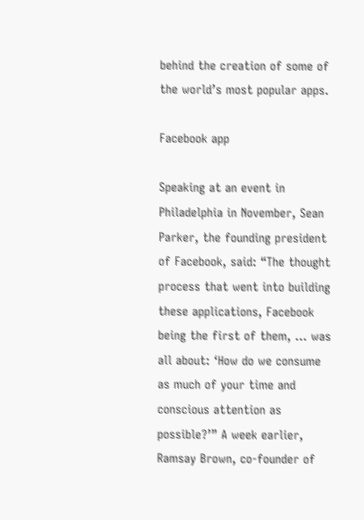behind the creation of some of the world’s most popular apps.

Facebook app

Speaking at an event in Philadelphia in November, Sean Parker, the founding president of Facebook, said: “The thought process that went into building these applications, Facebook being the first of them, … was all about: ‘How do we consume as much of your time and conscious attention as possible?’” A week earlier, Ramsay Brown, co-founder of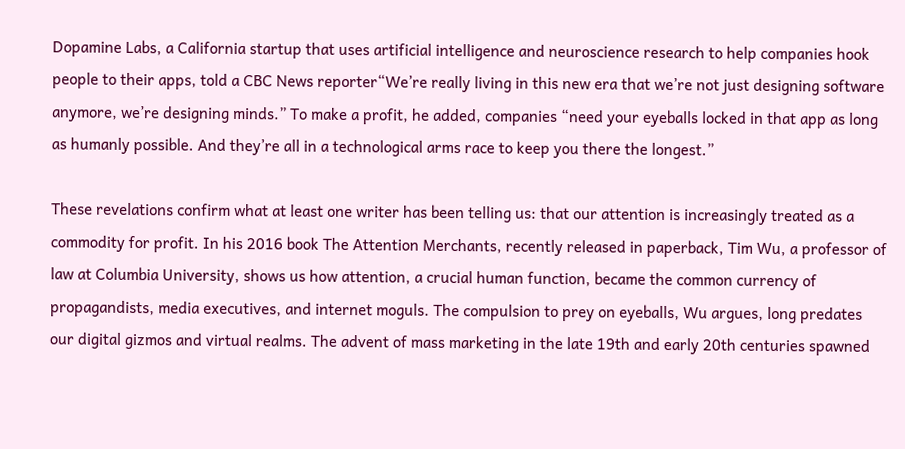Dopamine Labs, a California startup that uses artificial intelligence and neuroscience research to help companies hook people to their apps, told a CBC News reporter“We’re really living in this new era that we’re not just designing software anymore, we’re designing minds.” To make a profit, he added, companies “need your eyeballs locked in that app as long as humanly possible. And they’re all in a technological arms race to keep you there the longest.”

These revelations confirm what at least one writer has been telling us: that our attention is increasingly treated as a commodity for profit. In his 2016 book The Attention Merchants, recently released in paperback, Tim Wu, a professor of law at Columbia University, shows us how attention, a crucial human function, became the common currency of propagandists, media executives, and internet moguls. The compulsion to prey on eyeballs, Wu argues, long predates our digital gizmos and virtual realms. The advent of mass marketing in the late 19th and early 20th centuries spawned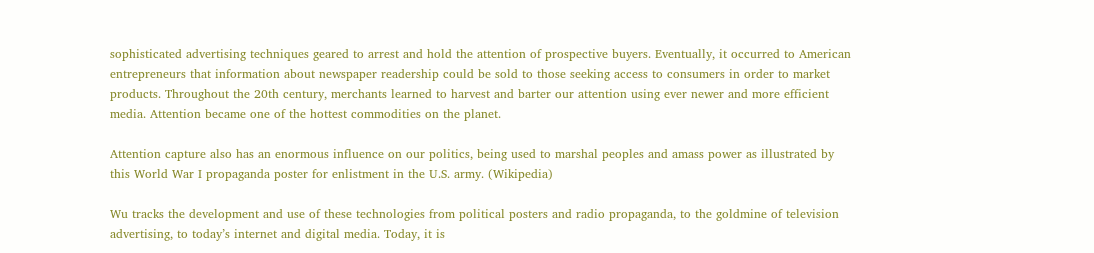sophisticated advertising techniques geared to arrest and hold the attention of prospective buyers. Eventually, it occurred to American entrepreneurs that information about newspaper readership could be sold to those seeking access to consumers in order to market products. Throughout the 20th century, merchants learned to harvest and barter our attention using ever newer and more efficient media. Attention became one of the hottest commodities on the planet.

Attention capture also has an enormous influence on our politics, being used to marshal peoples and amass power as illustrated by this World War I propaganda poster for enlistment in the U.S. army. (Wikipedia)

Wu tracks the development and use of these technologies from political posters and radio propaganda, to the goldmine of television advertising, to today’s internet and digital media. Today, it is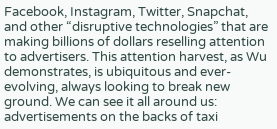Facebook, Instagram, Twitter, Snapchat, and other “disruptive technologies” that are making billions of dollars reselling attention to advertisers. This attention harvest, as Wu demonstrates, is ubiquitous and ever-evolving, always looking to break new ground. We can see it all around us: advertisements on the backs of taxi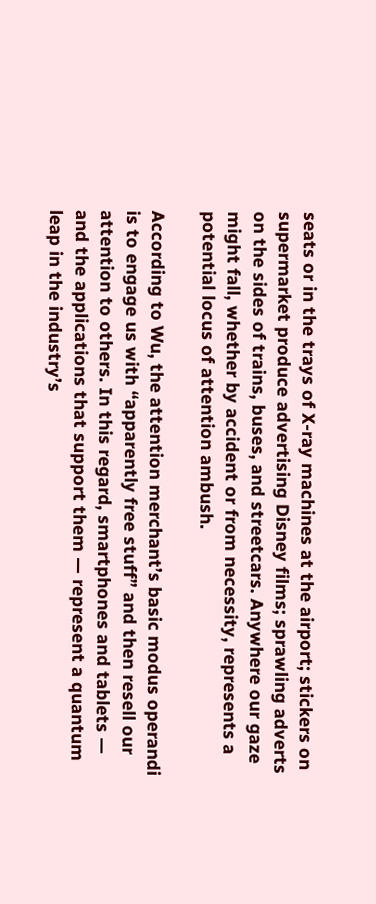seats or in the trays of X-ray machines at the airport; stickers on supermarket produce advertising Disney films; sprawling adverts on the sides of trains, buses, and streetcars. Anywhere our gaze might fall, whether by accident or from necessity, represents a potential locus of attention ambush.

According to Wu, the attention merchant’s basic modus operandi is to engage us with “apparently free stuff” and then resell our attention to others. In this regard, smartphones and tablets — and the applications that support them — represent a quantum leap in the industry’s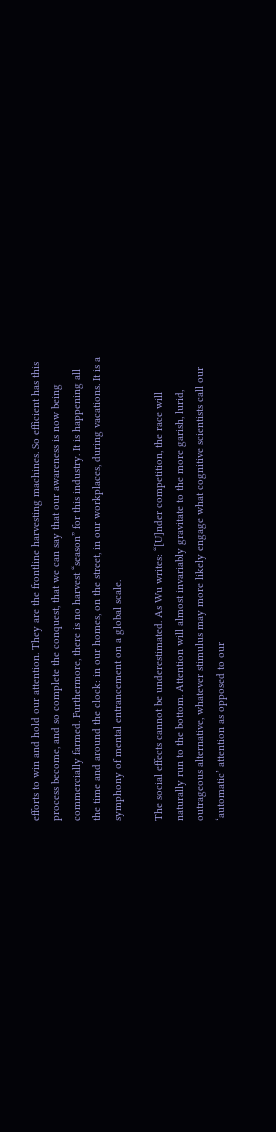efforts to win and hold our attention. They are the frontline harvesting machines. So efficient has this process become, and so complete the conquest, that we can say that our awareness is now being commercially farmed. Furthermore, there is no harvest “season” for this industry. It is happening all the time and around the clock: in our homes, on the street, in our workplaces, during vacations. It is a symphony of mental entrancement on a global scale.

The social effects cannot be underestimated. As Wu writes: “[U]nder competition, the race will naturally run to the bottom. Attention will almost invariably gravitate to the more garish, lurid, outrageous alternative, whatever stimulus may more likely engage what cognitive scientists call our ‘automatic’ attention as opposed to our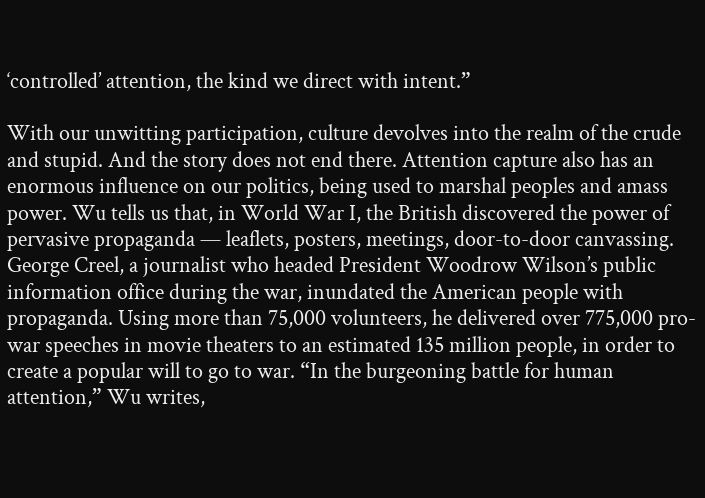‘controlled’ attention, the kind we direct with intent.”

With our unwitting participation, culture devolves into the realm of the crude and stupid. And the story does not end there. Attention capture also has an enormous influence on our politics, being used to marshal peoples and amass power. Wu tells us that, in World War I, the British discovered the power of pervasive propaganda — leaflets, posters, meetings, door-to-door canvassing. George Creel, a journalist who headed President Woodrow Wilson’s public information office during the war, inundated the American people with propaganda. Using more than 75,000 volunteers, he delivered over 775,000 pro-war speeches in movie theaters to an estimated 135 million people, in order to create a popular will to go to war. “In the burgeoning battle for human attention,” Wu writes,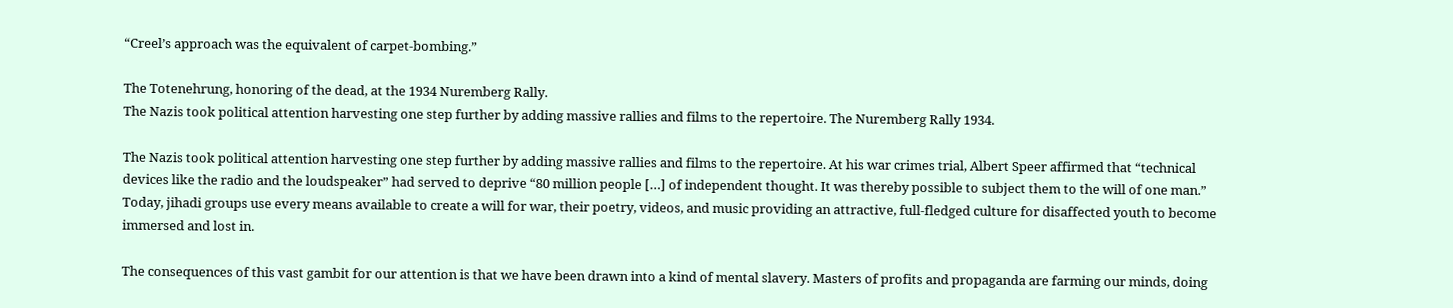“Creel’s approach was the equivalent of carpet-bombing.”

The Totenehrung, honoring of the dead, at the 1934 Nuremberg Rally.
The Nazis took political attention harvesting one step further by adding massive rallies and films to the repertoire. The Nuremberg Rally 1934.

The Nazis took political attention harvesting one step further by adding massive rallies and films to the repertoire. At his war crimes trial, Albert Speer affirmed that “technical devices like the radio and the loudspeaker” had served to deprive “80 million people […] of independent thought. It was thereby possible to subject them to the will of one man.” Today, jihadi groups use every means available to create a will for war, their poetry, videos, and music providing an attractive, full-fledged culture for disaffected youth to become immersed and lost in.

The consequences of this vast gambit for our attention is that we have been drawn into a kind of mental slavery. Masters of profits and propaganda are farming our minds, doing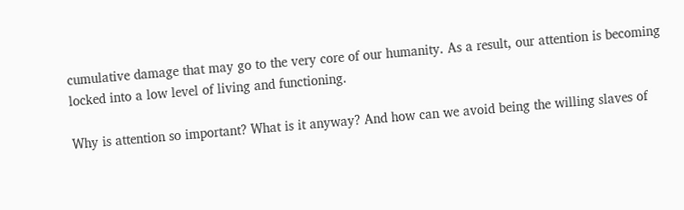cumulative damage that may go to the very core of our humanity. As a result, our attention is becoming locked into a low level of living and functioning.

Why is attention so important? What is it anyway? And how can we avoid being the willing slaves of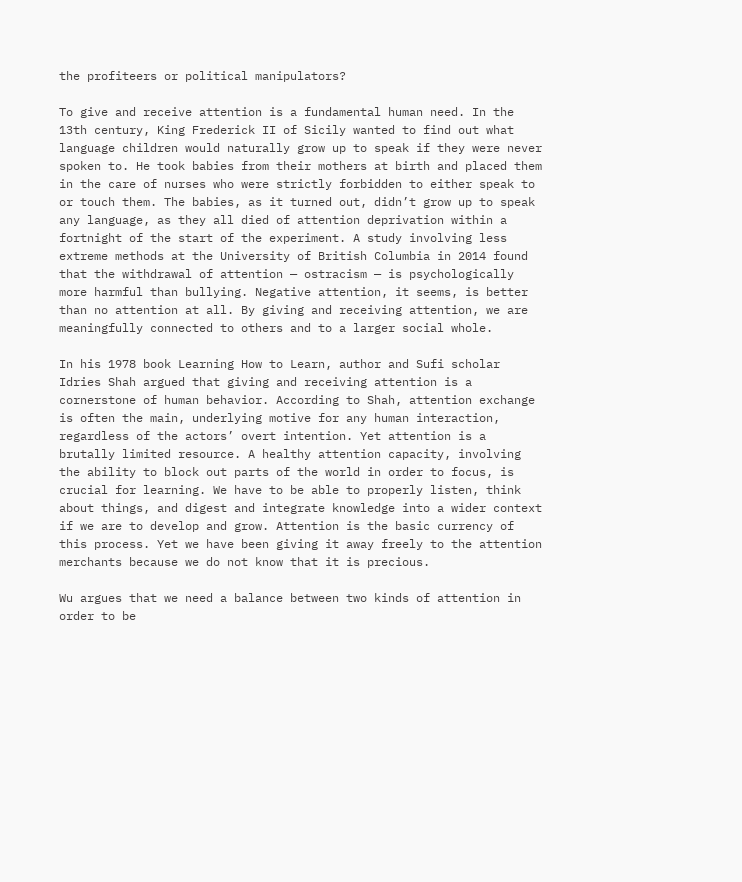the profiteers or political manipulators?

To give and receive attention is a fundamental human need. In the 13th century, King Frederick II of Sicily wanted to find out what language children would naturally grow up to speak if they were never spoken to. He took babies from their mothers at birth and placed them in the care of nurses who were strictly forbidden to either speak to or touch them. The babies, as it turned out, didn’t grow up to speak any language, as they all died of attention deprivation within a fortnight of the start of the experiment. A study involving less extreme methods at the University of British Columbia in 2014 found that the withdrawal of attention — ostracism — is psychologically more harmful than bullying. Negative attention, it seems, is better than no attention at all. By giving and receiving attention, we are meaningfully connected to others and to a larger social whole.

In his 1978 book Learning How to Learn, author and Sufi scholar Idries Shah argued that giving and receiving attention is a cornerstone of human behavior. According to Shah, attention exchange is often the main, underlying motive for any human interaction, regardless of the actors’ overt intention. Yet attention is a brutally limited resource. A healthy attention capacity, involving the ability to block out parts of the world in order to focus, is crucial for learning. We have to be able to properly listen, think about things, and digest and integrate knowledge into a wider context if we are to develop and grow. Attention is the basic currency of this process. Yet we have been giving it away freely to the attention merchants because we do not know that it is precious.

Wu argues that we need a balance between two kinds of attention in order to be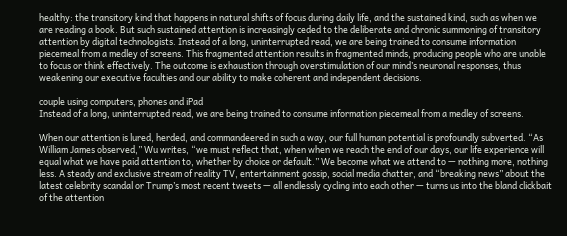healthy: the transitory kind that happens in natural shifts of focus during daily life, and the sustained kind, such as when we are reading a book. But such sustained attention is increasingly ceded to the deliberate and chronic summoning of transitory attention by digital technologists. Instead of a long, uninterrupted read, we are being trained to consume information piecemeal from a medley of screens. This fragmented attention results in fragmented minds, producing people who are unable to focus or think effectively. The outcome is exhaustion through overstimulation of our mind’s neuronal responses, thus weakening our executive faculties and our ability to make coherent and independent decisions.

couple using computers, phones and iPad
Instead of a long, uninterrupted read, we are being trained to consume information piecemeal from a medley of screens.

When our attention is lured, herded, and commandeered in such a way, our full human potential is profoundly subverted. “As William James observed,” Wu writes, “we must reflect that, when when we reach the end of our days, our life experience will equal what we have paid attention to, whether by choice or default.” We become what we attend to — nothing more, nothing less. A steady and exclusive stream of reality TV, entertainment gossip, social media chatter, and “breaking news” about the latest celebrity scandal or Trump’s most recent tweets — all endlessly cycling into each other — turns us into the bland clickbait of the attention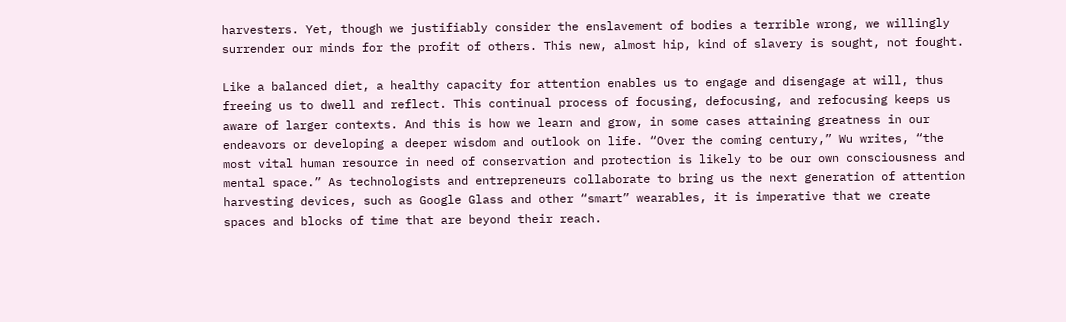harvesters. Yet, though we justifiably consider the enslavement of bodies a terrible wrong, we willingly surrender our minds for the profit of others. This new, almost hip, kind of slavery is sought, not fought.

Like a balanced diet, a healthy capacity for attention enables us to engage and disengage at will, thus freeing us to dwell and reflect. This continual process of focusing, defocusing, and refocusing keeps us aware of larger contexts. And this is how we learn and grow, in some cases attaining greatness in our endeavors or developing a deeper wisdom and outlook on life. “Over the coming century,” Wu writes, “the most vital human resource in need of conservation and protection is likely to be our own consciousness and mental space.” As technologists and entrepreneurs collaborate to bring us the next generation of attention harvesting devices, such as Google Glass and other “smart” wearables, it is imperative that we create spaces and blocks of time that are beyond their reach.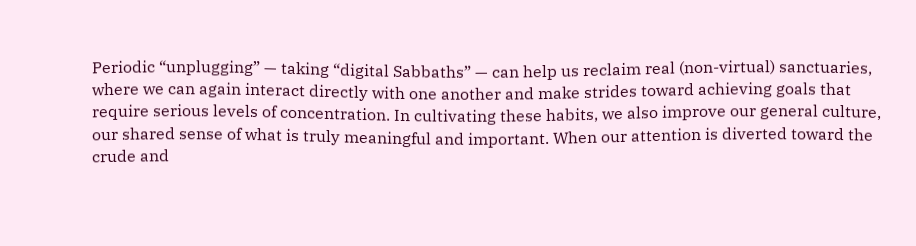Periodic “unplugging” — taking “digital Sabbaths” — can help us reclaim real (non-virtual) sanctuaries, where we can again interact directly with one another and make strides toward achieving goals that require serious levels of concentration. In cultivating these habits, we also improve our general culture, our shared sense of what is truly meaningful and important. When our attention is diverted toward the crude and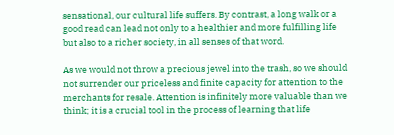sensational, our cultural life suffers. By contrast, a long walk or a good read can lead not only to a healthier and more fulfilling life but also to a richer society, in all senses of that word.

As we would not throw a precious jewel into the trash, so we should not surrender our priceless and finite capacity for attention to the merchants for resale. Attention is infinitely more valuable than we think; it is a crucial tool in the process of learning that life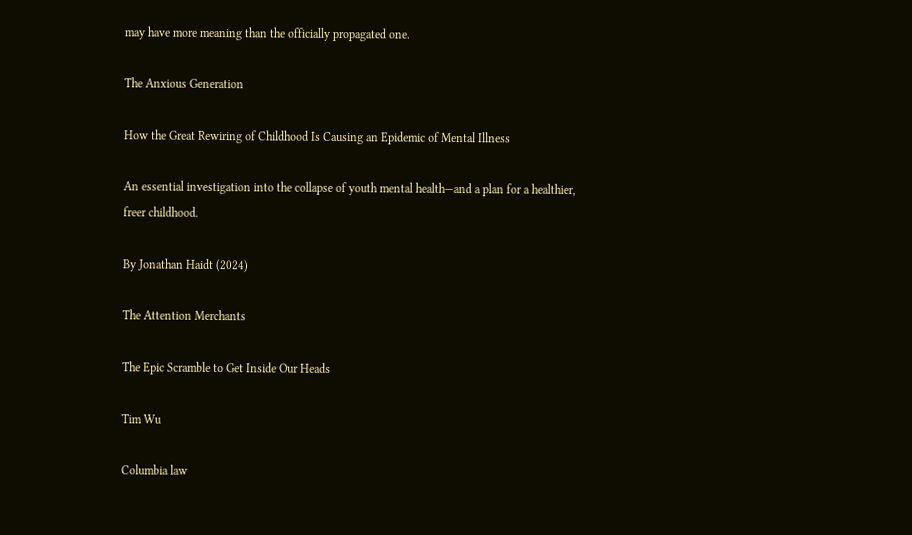may have more meaning than the officially propagated one.

The Anxious Generation

How the Great Rewiring of Childhood Is Causing an Epidemic of Mental Illness

An essential investigation into the collapse of youth mental health—and a plan for a healthier, freer childhood.

By Jonathan Haidt (2024)

The Attention Merchants

The Epic Scramble to Get Inside Our Heads

Tim Wu

Columbia law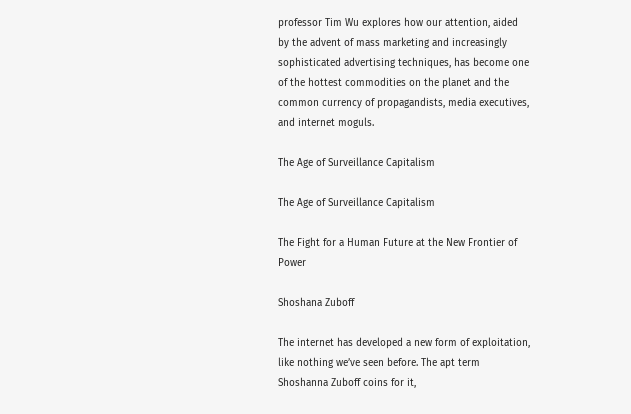professor Tim Wu explores how our attention, aided by the advent of mass marketing and increasingly sophisticated advertising techniques, has become one of the hottest commodities on the planet and the common currency of propagandists, media executives, and internet moguls.

The Age of Surveillance Capitalism

The Age of Surveillance Capitalism

The Fight for a Human Future at the New Frontier of Power

Shoshana Zuboff

The internet has developed a new form of exploitation, like nothing we’ve seen before. The apt term Shoshanna Zuboff coins for it,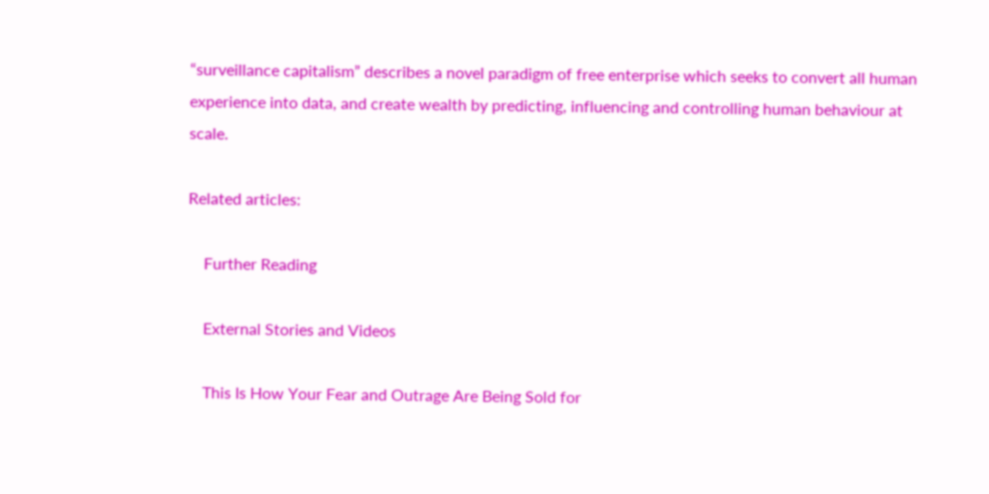“surveillance capitalism” describes a novel paradigm of free enterprise which seeks to convert all human experience into data, and create wealth by predicting, influencing and controlling human behaviour at scale.

Related articles:

    Further Reading

    External Stories and Videos

    This Is How Your Fear and Outrage Are Being Sold for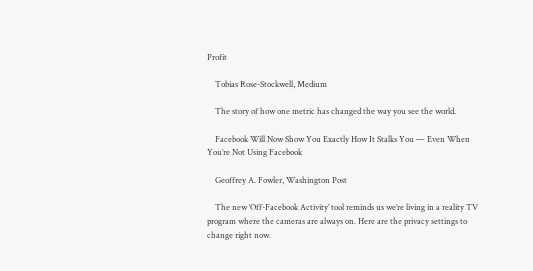Profit

    Tobias Rose-Stockwell, Medium

    The story of how one metric has changed the way you see the world.

    Facebook Will Now Show You Exactly How It Stalks You — Even When You’re Not Using Facebook

    Geoffrey A. Fowler, Washington Post

    The new ‘Off-Facebook Activity’ tool reminds us we’re living in a reality TV program where the cameras are always on. Here are the privacy settings to change right now.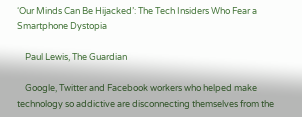‘Our Minds Can Be Hijacked’: The Tech Insiders Who Fear a Smartphone Dystopia

    Paul Lewis, The Guardian

    Google, Twitter and Facebook workers who helped make technology so addictive are disconnecting themselves from the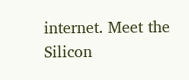internet. Meet the Silicon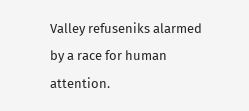Valley refuseniks alarmed by a race for human attention.